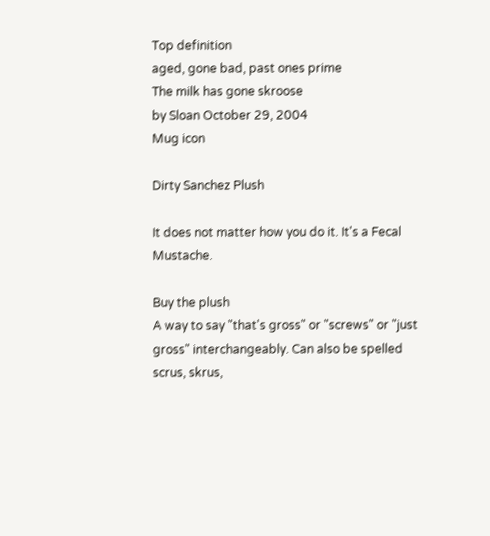Top definition
aged, gone bad, past ones prime
The milk has gone skroose
by Sloan October 29, 2004
Mug icon

Dirty Sanchez Plush

It does not matter how you do it. It's a Fecal Mustache.

Buy the plush
A way to say "that's gross" or "screws" or "just gross" interchangeably. Can also be spelled scrus, skrus,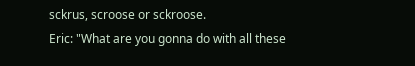sckrus, scroose or sckroose.
Eric: "What are you gonna do with all these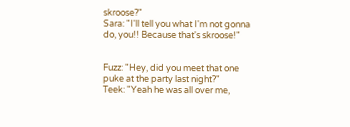skroose?"
Sara: "I'll tell you what I'm not gonna do, you!! Because that's skroose!"


Fuzz: "Hey, did you meet that one puke at the party last night?"
Teek: "Yeah he was all over me,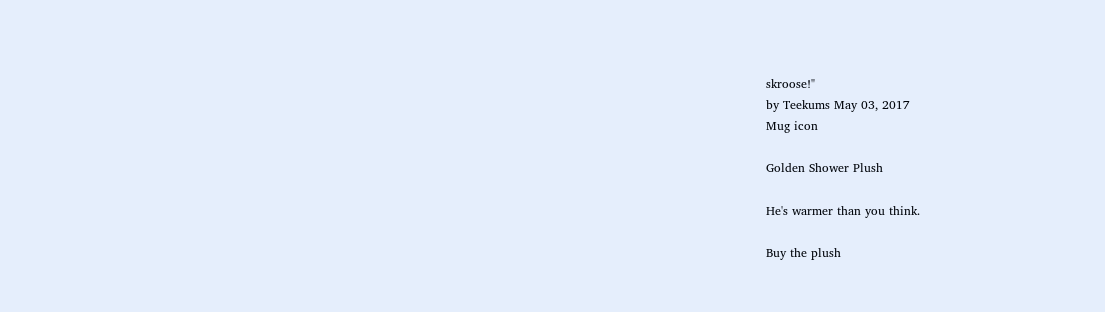skroose!"
by Teekums May 03, 2017
Mug icon

Golden Shower Plush

He's warmer than you think.

Buy the plush